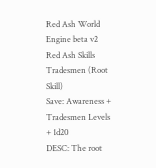Red Ash World Engine beta v2
Red Ash Skills
Tradesmen (Root Skill)
Save: Awareness + Tradesmen Levels + 1d20
DESC: The root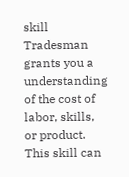skill Tradesman grants you a understanding of the cost of labor, skills, or product. This skill can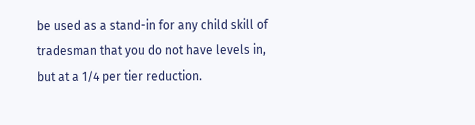be used as a stand-in for any child skill of tradesman that you do not have levels in, but at a 1/4 per tier reduction.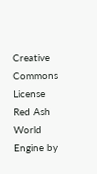Creative Commons License
Red Ash World Engine by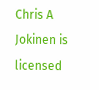Chris A Jokinen is licensed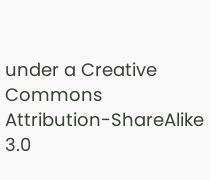under a Creative Commons Attribution-ShareAlike 3.0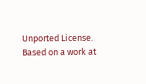Unported License.
Based on a work at